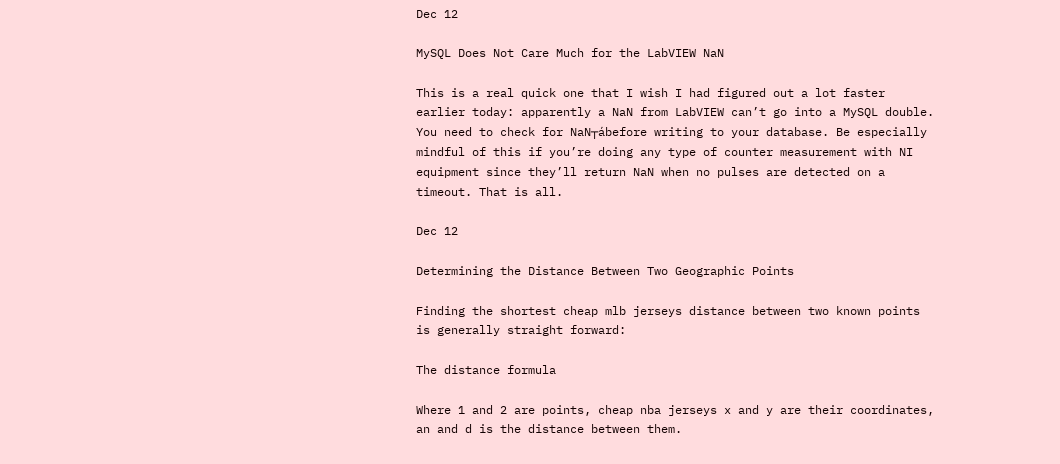Dec 12

MySQL Does Not Care Much for the LabVIEW NaN

This is a real quick one that I wish I had figured out a lot faster earlier today: apparently a NaN from LabVIEW can’t go into a MySQL double. You need to check for NaN┬ábefore writing to your database. Be especially mindful of this if you’re doing any type of counter measurement with NI equipment since they’ll return NaN when no pulses are detected on a timeout. That is all.

Dec 12

Determining the Distance Between Two Geographic Points

Finding the shortest cheap mlb jerseys distance between two known points is generally straight forward:

The distance formula

Where 1 and 2 are points, cheap nba jerseys x and y are their coordinates, an and d is the distance between them.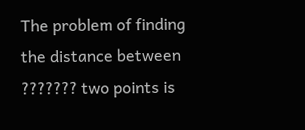The problem of finding the distance between ??????? two points is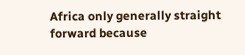Africa only generally straight forward because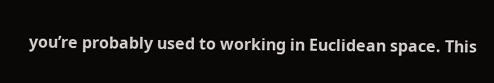you’re probably used to working in Euclidean space. This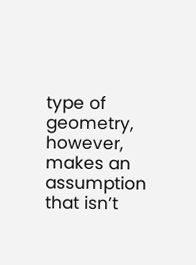type of geometry, however, makes an assumption that isn’t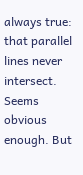always true: that parallel lines never intersect. Seems obvious enough. But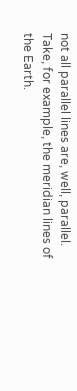not all parallel lines are, well, parallel. Take, for example, the meridian lines of the Earth.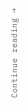Continue reading →